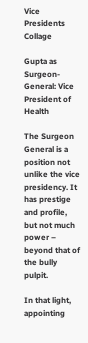Vice Presidents Collage

Gupta as Surgeon-General: Vice President of Health

The Surgeon General is a position not unlike the vice presidency. It has prestige and profile, but not much power – beyond that of the bully pulpit.

In that light, appointing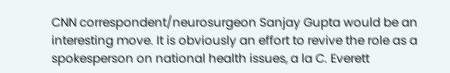CNN correspondent/neurosurgeon Sanjay Gupta would be an interesting move. It is obviously an effort to revive the role as a spokesperson on national health issues, a la C. Everett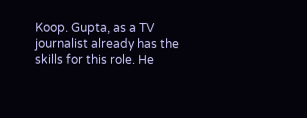Koop. Gupta, as a TV journalist already has the skills for this role. He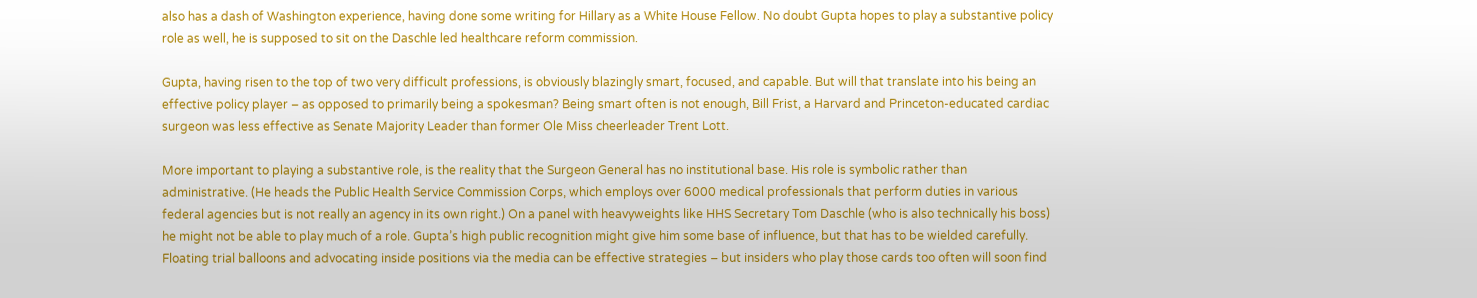also has a dash of Washington experience, having done some writing for Hillary as a White House Fellow. No doubt Gupta hopes to play a substantive policy role as well, he is supposed to sit on the Daschle led healthcare reform commission.

Gupta, having risen to the top of two very difficult professions, is obviously blazingly smart, focused, and capable. But will that translate into his being an effective policy player – as opposed to primarily being a spokesman? Being smart often is not enough, Bill Frist, a Harvard and Princeton-educated cardiac surgeon was less effective as Senate Majority Leader than former Ole Miss cheerleader Trent Lott.

More important to playing a substantive role, is the reality that the Surgeon General has no institutional base. His role is symbolic rather than administrative. (He heads the Public Health Service Commission Corps, which employs over 6000 medical professionals that perform duties in various federal agencies but is not really an agency in its own right.) On a panel with heavyweights like HHS Secretary Tom Daschle (who is also technically his boss) he might not be able to play much of a role. Gupta’s high public recognition might give him some base of influence, but that has to be wielded carefully. Floating trial balloons and advocating inside positions via the media can be effective strategies – but insiders who play those cards too often will soon find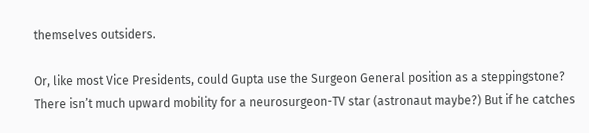themselves outsiders.

Or, like most Vice Presidents, could Gupta use the Surgeon General position as a steppingstone? There isn’t much upward mobility for a neurosurgeon-TV star (astronaut maybe?) But if he catches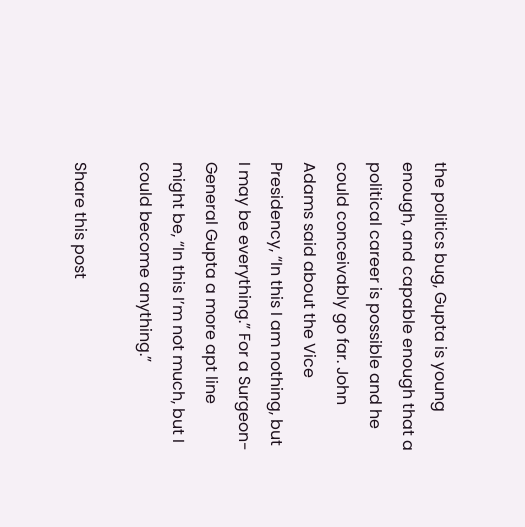the politics bug, Gupta is young enough, and capable enough that a political career is possible and he could conceivably go far. John Adams said about the Vice Presidency, “In this I am nothing, but I may be everything.” For a Surgeon-General Gupta a more apt line might be, “In this I’m not much, but I could become anything.”

Share this post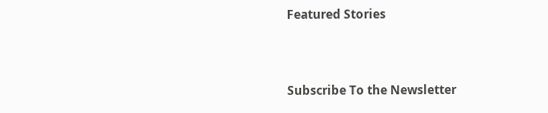Featured Stories



Subscribe To the Newsletter